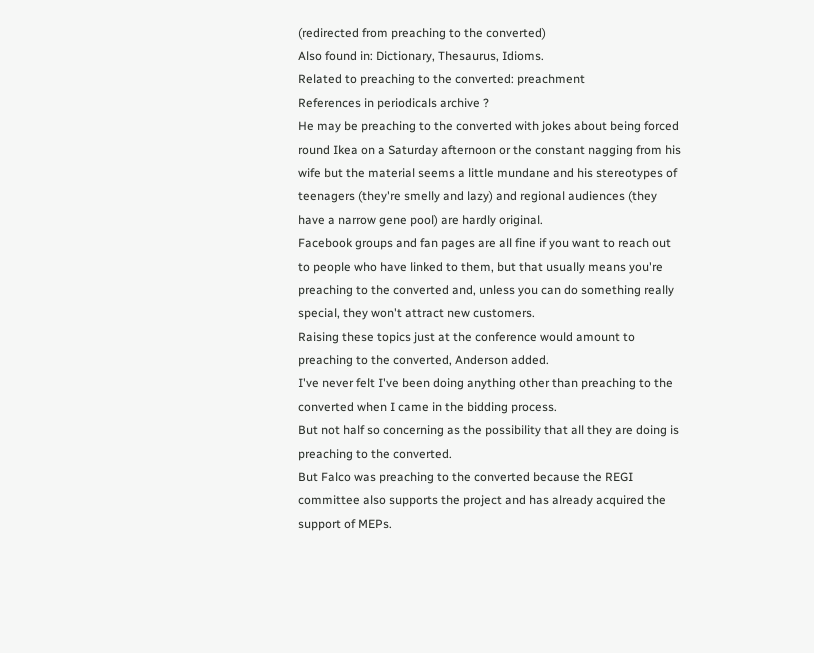(redirected from preaching to the converted)
Also found in: Dictionary, Thesaurus, Idioms.
Related to preaching to the converted: preachment
References in periodicals archive ?
He may be preaching to the converted with jokes about being forced round Ikea on a Saturday afternoon or the constant nagging from his wife but the material seems a little mundane and his stereotypes of teenagers (they're smelly and lazy) and regional audiences (they have a narrow gene pool) are hardly original.
Facebook groups and fan pages are all fine if you want to reach out to people who have linked to them, but that usually means you're preaching to the converted and, unless you can do something really special, they won't attract new customers.
Raising these topics just at the conference would amount to preaching to the converted, Anderson added.
I've never felt I've been doing anything other than preaching to the converted when I came in the bidding process.
But not half so concerning as the possibility that all they are doing is preaching to the converted.
But Falco was preaching to the converted because the REGI committee also supports the project and has already acquired the support of MEPs.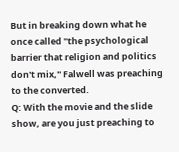But in breaking down what he once called ''the psychological barrier that religion and politics don't mix,'' Falwell was preaching to the converted.
Q: With the movie and the slide show, are you just preaching to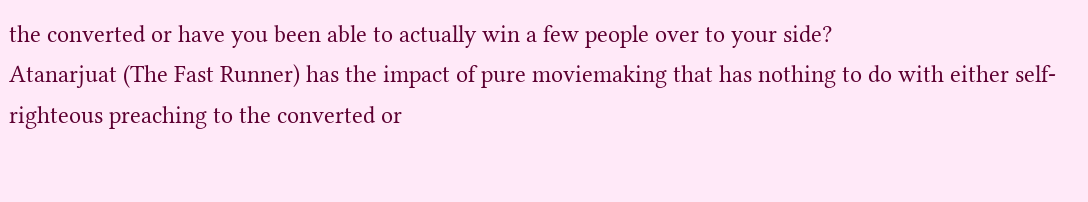the converted or have you been able to actually win a few people over to your side?
Atanarjuat (The Fast Runner) has the impact of pure moviemaking that has nothing to do with either self-righteous preaching to the converted or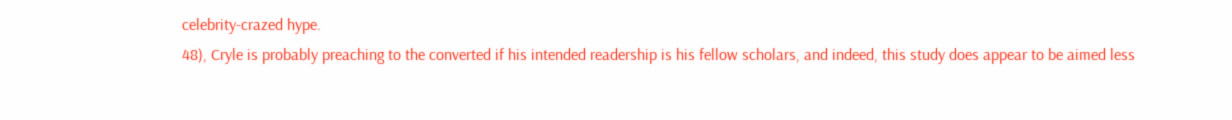celebrity-crazed hype.
48), Cryle is probably preaching to the converted if his intended readership is his fellow scholars, and indeed, this study does appear to be aimed less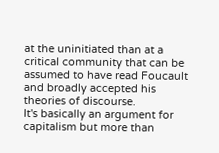at the uninitiated than at a critical community that can be assumed to have read Foucault and broadly accepted his theories of discourse.
It's basically an argument for capitalism but more than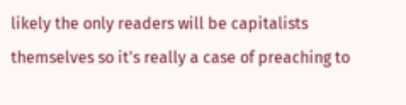likely the only readers will be capitalists themselves so it's really a case of preaching to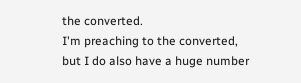the converted.
I'm preaching to the converted, but I do also have a huge number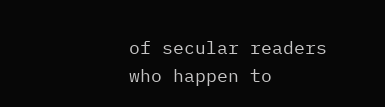of secular readers who happen to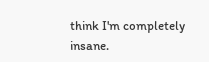think I'm completely insane.